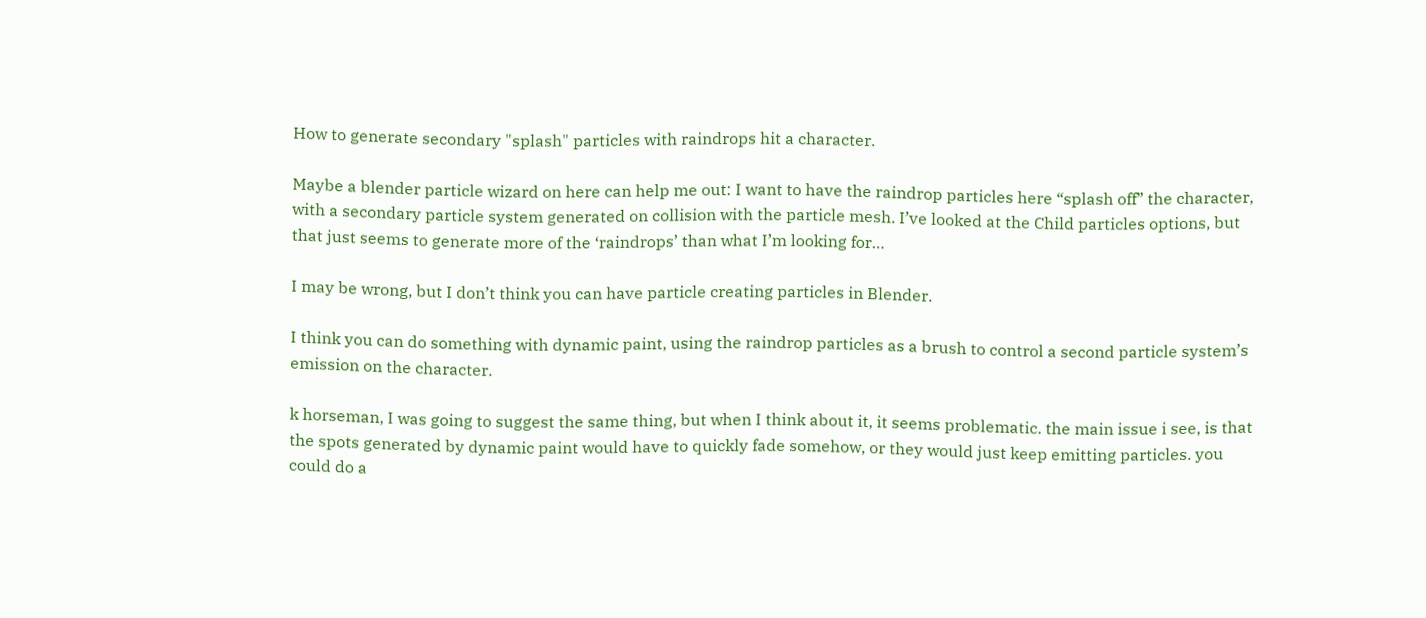How to generate secondary "splash" particles with raindrops hit a character.

Maybe a blender particle wizard on here can help me out: I want to have the raindrop particles here “splash off” the character, with a secondary particle system generated on collision with the particle mesh. I’ve looked at the Child particles options, but that just seems to generate more of the ‘raindrops’ than what I’m looking for…

I may be wrong, but I don’t think you can have particle creating particles in Blender.

I think you can do something with dynamic paint, using the raindrop particles as a brush to control a second particle system’s emission on the character.

k horseman, I was going to suggest the same thing, but when I think about it, it seems problematic. the main issue i see, is that the spots generated by dynamic paint would have to quickly fade somehow, or they would just keep emitting particles. you could do a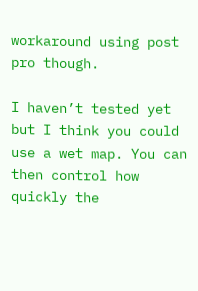workaround using post pro though.

I haven’t tested yet but I think you could use a wet map. You can then control how quickly the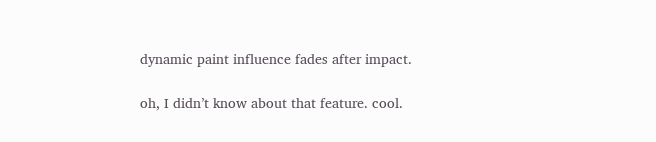dynamic paint influence fades after impact.

oh, I didn’t know about that feature. cool.